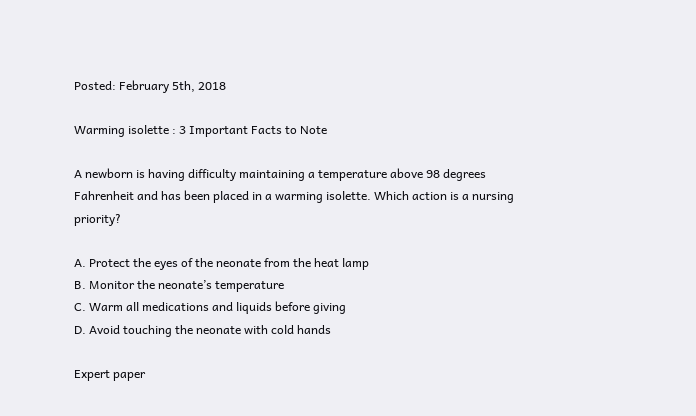Posted: February 5th, 2018

Warming isolette : 3 Important Facts to Note

A newborn is having difficulty maintaining a temperature above 98 degrees Fahrenheit and has been placed in a warming isolette. Which action is a nursing priority?

A. Protect the eyes of the neonate from the heat lamp
B. Monitor the neonate’s temperature
C. Warm all medications and liquids before giving
D. Avoid touching the neonate with cold hands

Expert paper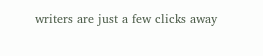writers are just a few clicks away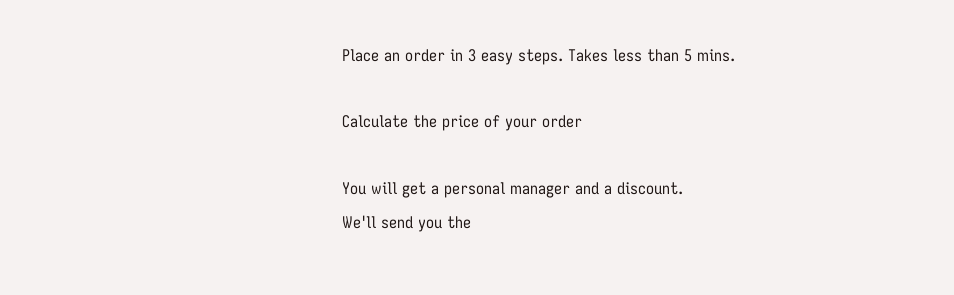Place an order in 3 easy steps. Takes less than 5 mins.

Calculate the price of your order

You will get a personal manager and a discount.
We'll send you the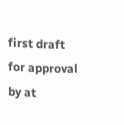first draft for approval by at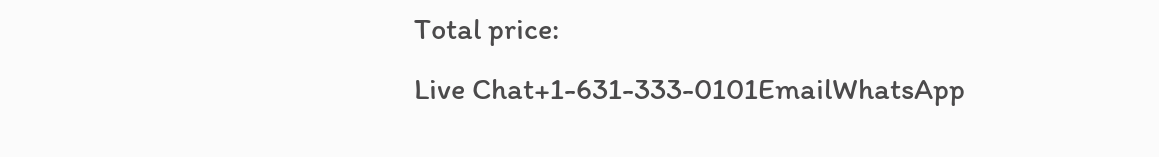Total price:
Live Chat+1-631-333-0101EmailWhatsApp